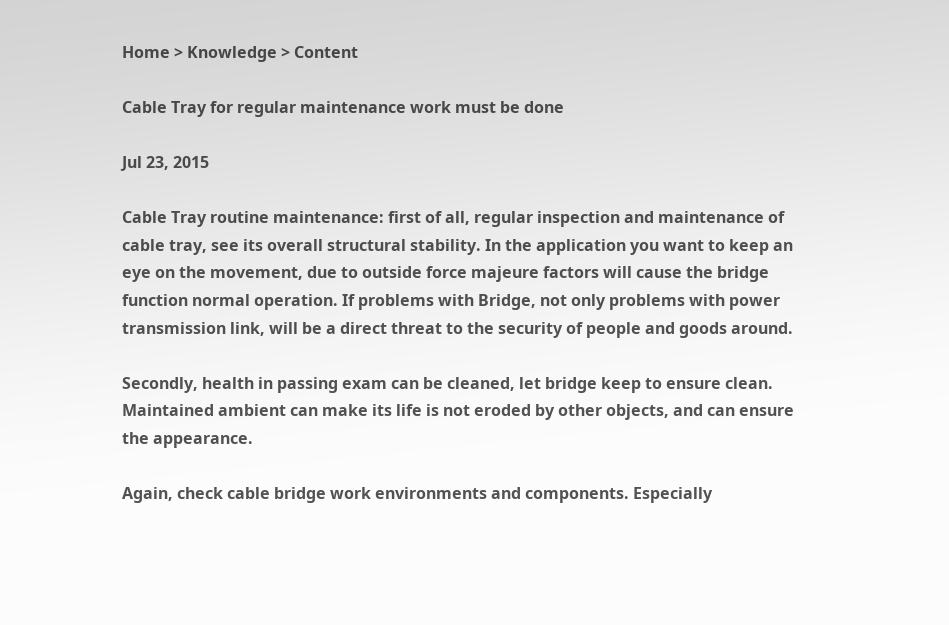Home > Knowledge > Content

Cable Tray for regular maintenance work must be done

Jul 23, 2015

Cable Tray routine maintenance: first of all, regular inspection and maintenance of cable tray, see its overall structural stability. In the application you want to keep an eye on the movement, due to outside force majeure factors will cause the bridge function normal operation. If problems with Bridge, not only problems with power transmission link, will be a direct threat to the security of people and goods around.

Secondly, health in passing exam can be cleaned, let bridge keep to ensure clean. Maintained ambient can make its life is not eroded by other objects, and can ensure the appearance.

Again, check cable bridge work environments and components. Especially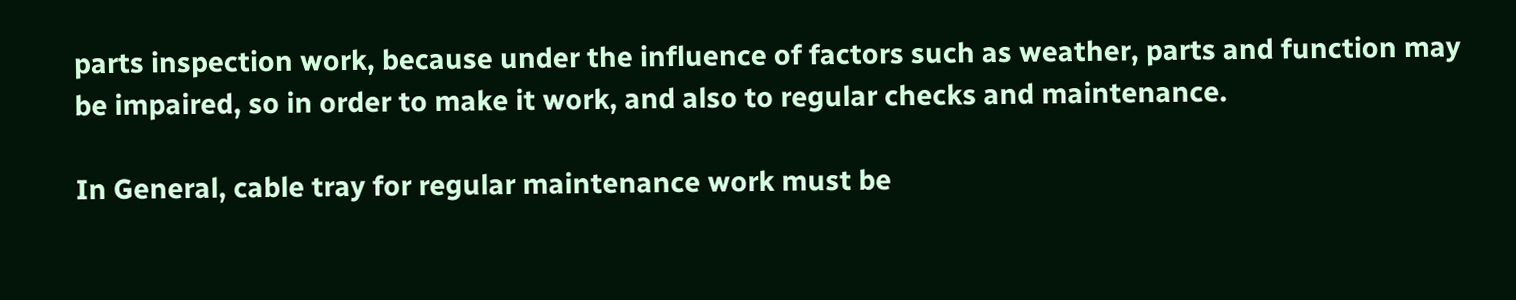parts inspection work, because under the influence of factors such as weather, parts and function may be impaired, so in order to make it work, and also to regular checks and maintenance.

In General, cable tray for regular maintenance work must be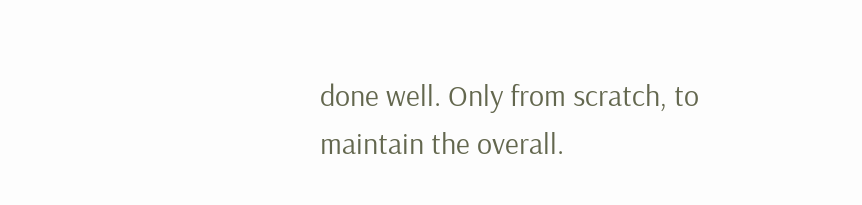done well. Only from scratch, to maintain the overall.